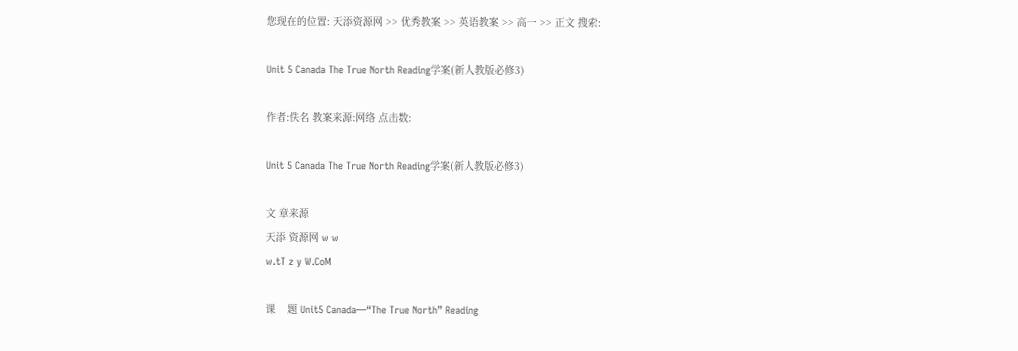您现在的位置: 天添资源网 >> 优秀教案 >> 英语教案 >> 高一 >> 正文 搜索:

Unit 5 Canada The True North Reading学案(新人教版必修3)

作者:佚名 教案来源:网络 点击数:

Unit 5 Canada The True North Reading学案(新人教版必修3)

文 章来源
天添 资源网 w w
w.tT z y W.CoM

课    题 Unit5 Canada—“The True North” Reading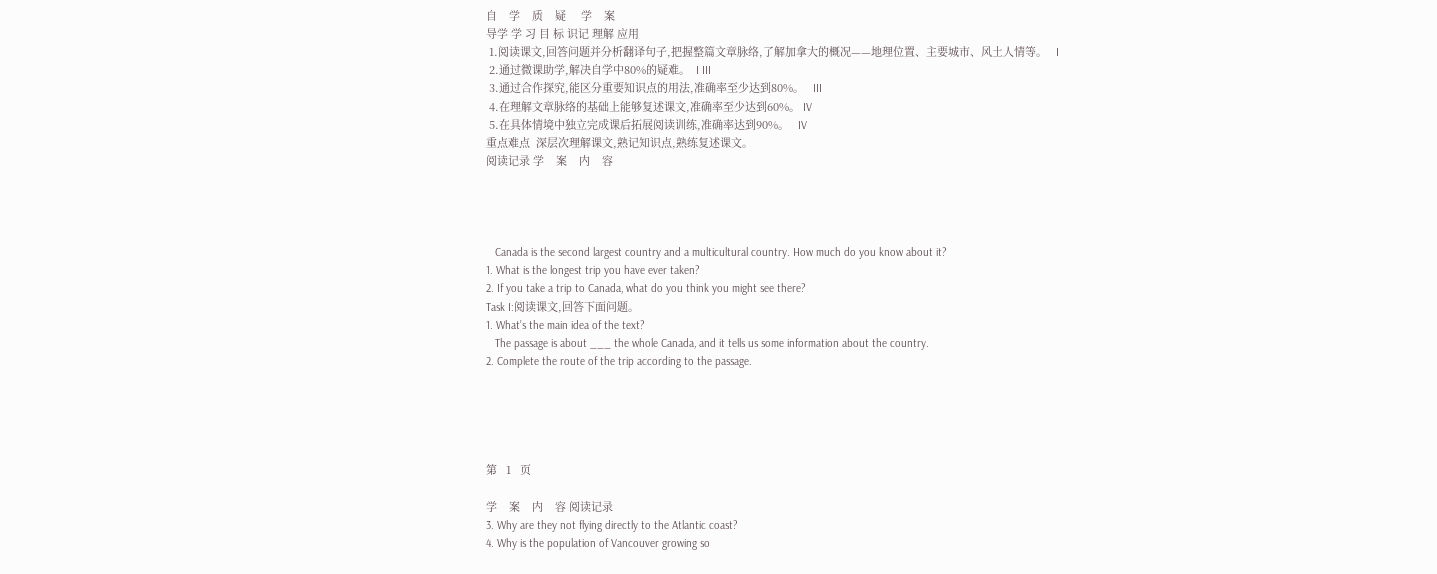自    学    质    疑     学    案
导学 学 习 目 标 识记 理解 应用
 1.阅读课文,回答问题并分析翻译句子,把握整篇文章脉络,了解加拿大的概况——地理位置、主要城市、风土人情等。   I
 2.通过微课助学,解决自学中80%的疑难。  I III
 3.通过合作探究,能区分重要知识点的用法,准确率至少达到80%。   III
 4.在理解文章脉络的基础上能够复述课文,准确率至少达到60%。 IV
 5.在具体情境中独立完成课后拓展阅读训练,准确率达到90%。   IV
重点难点  深层次理解课文,熟记知识点,熟练复述课文。
阅读记录 学    案    内    容




   Canada is the second largest country and a multicultural country. How much do you know about it?
1. What is the longest trip you have ever taken?
2. If you take a trip to Canada, what do you think you might see there?
Task I:阅读课文,回答下面问题。
1. What’s the main idea of the text?
   The passage is about ___ the whole Canada, and it tells us some information about the country.
2. Complete the route of the trip according to the passage.





第   1   页

学    案    内    容 阅读记录
3. Why are they not flying directly to the Atlantic coast?
4. Why is the population of Vancouver growing so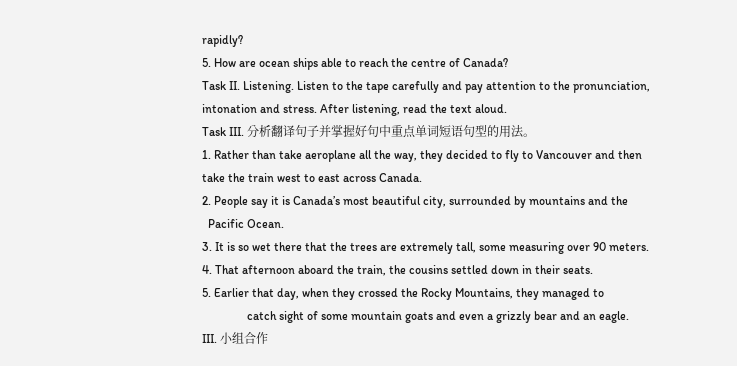rapidly?
5. How are ocean ships able to reach the centre of Canada?
Task II. Listening. Listen to the tape carefully and pay attention to the pronunciation, intonation and stress. After listening, read the text aloud.
Task III. 分析翻译句子并掌握好句中重点单词短语句型的用法。
1. Rather than take aeroplane all the way, they decided to fly to Vancouver and then take the train west to east across Canada.
2. People say it is Canada’s most beautiful city, surrounded by mountains and the
  Pacific Ocean.
3. It is so wet there that the trees are extremely tall, some measuring over 90 meters.
4. That afternoon aboard the train, the cousins settled down in their seats.
5. Earlier that day, when they crossed the Rocky Mountains, they managed to
               catch sight of some mountain goats and even a grizzly bear and an eagle.
III. 小组合作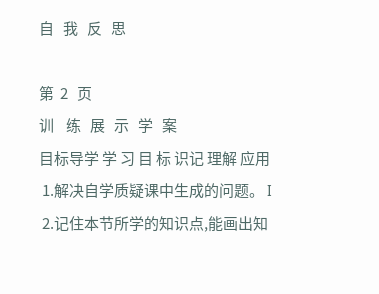自   我   反   思

第  2   页
训    练   展   示   学   案
目标导学 学 习 目 标 识记 理解 应用
 1.解决自学质疑课中生成的问题。 I
 2.记住本节所学的知识点,能画出知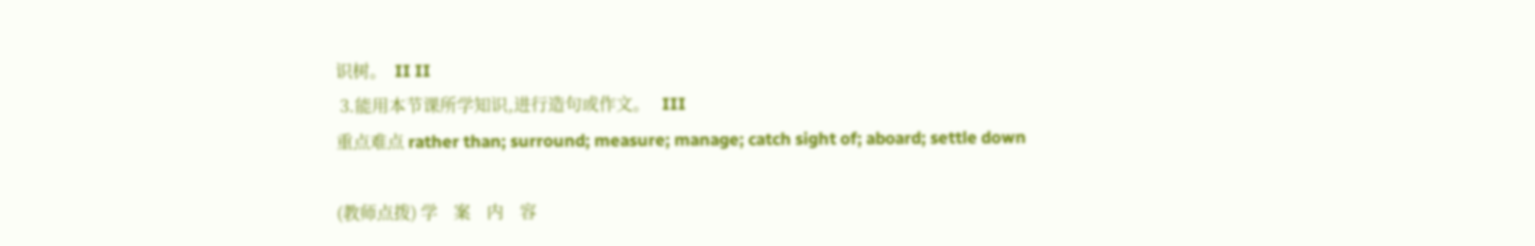识树。  II II
 3.能用本节课所学知识,进行造句或作文。   III
重点难点 rather than; surround; measure; manage; catch sight of; aboard; settle down

(教师点拨) 学    案    内    容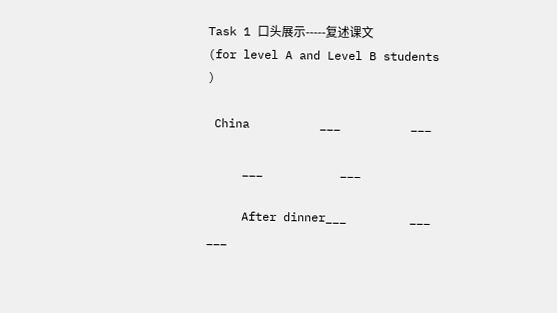Task 1 口头展示-----复述课文
(for level A and Level B students )

 China          ___          ___

     ___           ___

     After dinner___         ___         ___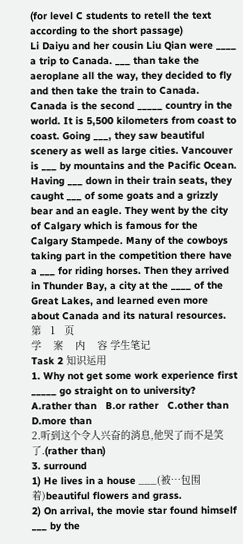(for level C students to retell the text according to the short passage)
Li Daiyu and her cousin Liu Qian were ____ a trip to Canada. ___ than take the aeroplane all the way, they decided to fly and then take the train to Canada. Canada is the second _____ country in the world. It is 5,500 kilometers from coast to coast. Going ___, they saw beautiful scenery as well as large cities. Vancouver is ___ by mountains and the Pacific Ocean. Having ___ down in their train seats, they caught ___ of some goats and a grizzly bear and an eagle. They went by the city of Calgary which is famous for the Calgary Stampede. Many of the cowboys taking part in the competition there have a ___ for riding horses. Then they arrived in Thunder Bay, a city at the ____ of the Great Lakes, and learned even more about Canada and its natural resources.
第   1   页
学    案    内    容 学生笔记
Task 2 知识运用
1. Why not get some work experience first _____ go straight on to university?
A.rather than   B.or rather   C.other than   D.more than
2.听到这个令人兴奋的消息,他哭了而不是笑了.(rather than)
3. surround
1) He lives in a house ___(被…包围着)beautiful flowers and grass.
2) On arrival, the movie star found himself ___ by the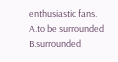enthusiastic fans.
A.to be surrounded  B.surrounded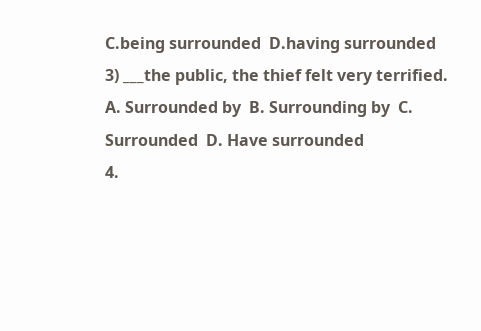C.being surrounded  D.having surrounded
3) ___the public, the thief felt very terrified.
A. Surrounded by  B. Surrounding by  C. Surrounded  D. Have surrounded
4.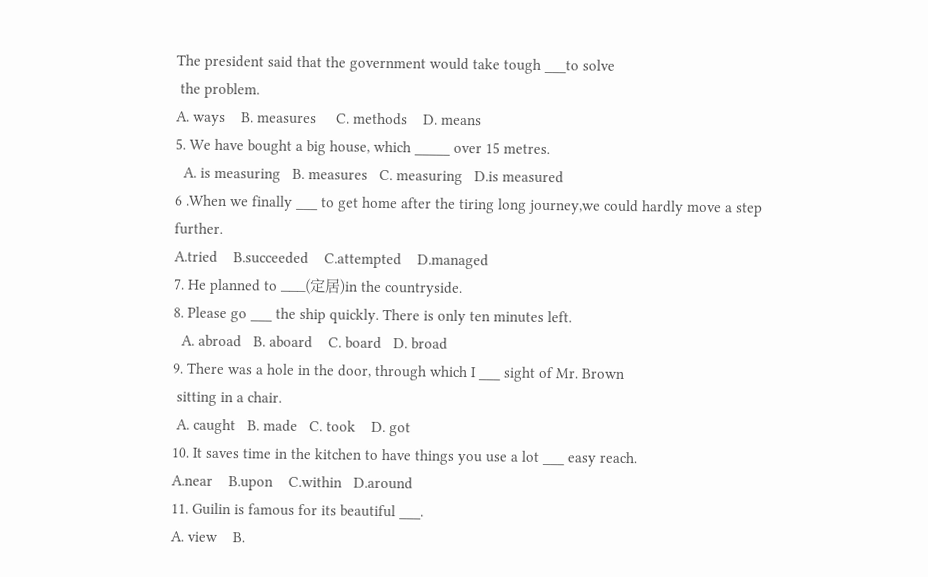The president said that the government would take tough ___to solve
 the problem.
A. ways    B. measures     C. methods    D. means
5. We have bought a big house, which _____ over 15 metres.
  A. is measuring   B. measures   C. measuring   D.is measured
6 .When we finally ___ to get home after the tiring long journey,we could hardly move a step further.
A.tried    B.succeeded    C.attempted    D.managed
7. He planned to ___(定居)in the countryside.
8. Please go ___ the ship quickly. There is only ten minutes left.
  A. abroad   B. aboard    C. board   D. broad
9. There was a hole in the door, through which I ___ sight of Mr. Brown
 sitting in a chair.
 A. caught   B. made   C. took    D. got
10. It saves time in the kitchen to have things you use a lot ___ easy reach.
A.near    B.upon    C.within   D.around
11. Guilin is famous for its beautiful ___.
A. view    B.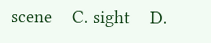scene    C. sight    D.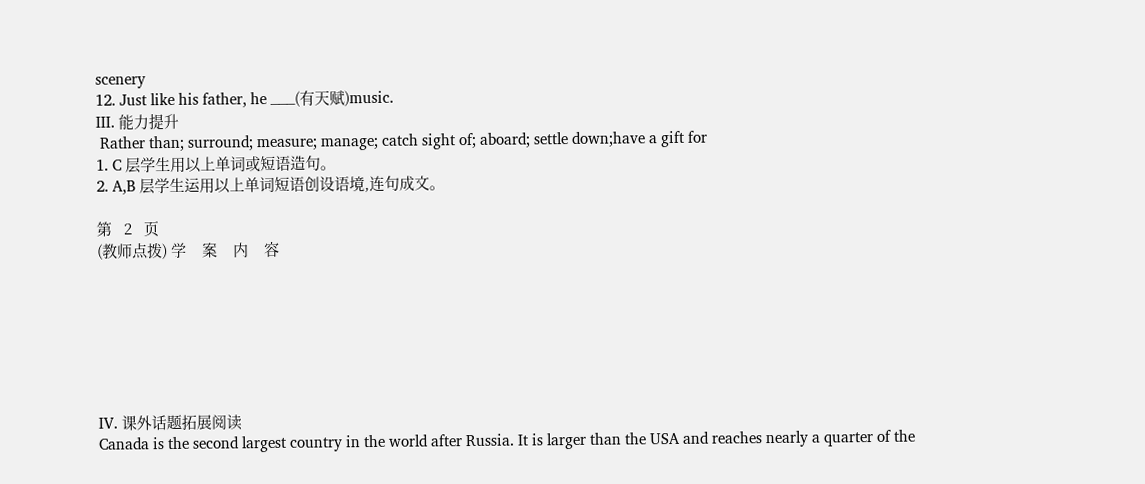scenery
12. Just like his father, he ___(有天赋)music.
III. 能力提升
 Rather than; surround; measure; manage; catch sight of; aboard; settle down;have a gift for
1. C 层学生用以上单词或短语造句。
2. A,B 层学生运用以上单词短语创设语境,连句成文。

第   2   页
(教师点拨) 学    案    内    容







IV. 课外话题拓展阅读
Canada is the second largest country in the world after Russia. It is larger than the USA and reaches nearly a quarter of the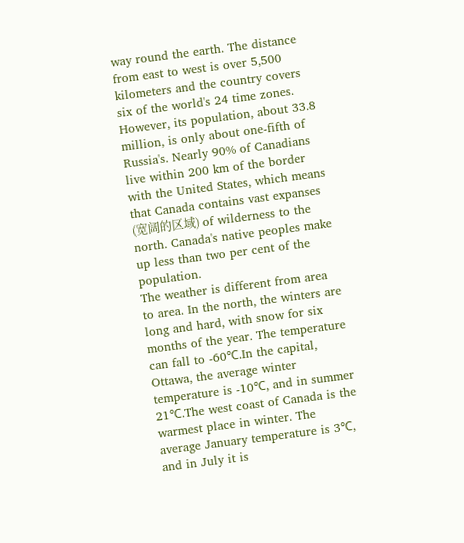way round the earth. The distance from east to west is over 5,500 kilometers and the country covers six of the world's 24 time zones. However, its population, about 33.8 million, is only about one-fifth of Russia's. Nearly 90% of Canadians live within 200 km of the border with the United States, which means that Canada contains vast expanses (宽阔的区域) of wilderness to the north. Canada's native peoples make up less than two per cent of the population.
The weather is different from area to area. In the north, the winters are long and hard, with snow for six months of the year. The temperature can fall to -60℃.In the capital, Ottawa, the average winter temperature is -10℃, and in summer 21℃.The west coast of Canada is the warmest place in winter. The average January temperature is 3℃, and in July it is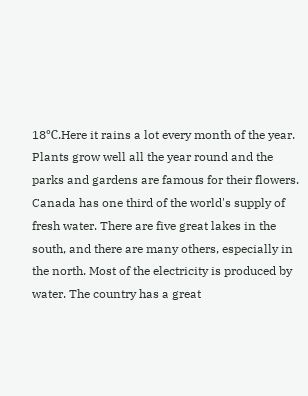18℃.Here it rains a lot every month of the year. Plants grow well all the year round and the parks and gardens are famous for their flowers.
Canada has one third of the world's supply of fresh water. There are five great lakes in the south, and there are many others, especially in the north. Most of the electricity is produced by water. The country has a great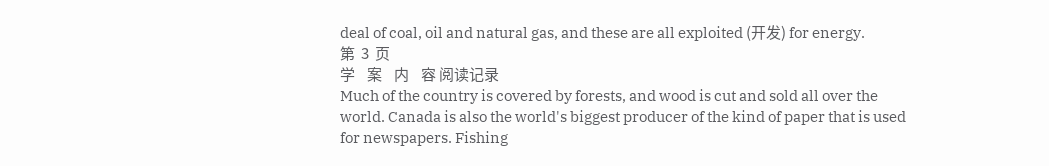deal of coal, oil and natural gas, and these are all exploited (开发) for energy.
第  3  页
学    案    内    容 阅读记录
Much of the country is covered by forests, and wood is cut and sold all over the world. Canada is also the world's biggest producer of the kind of paper that is used for newspapers. Fishing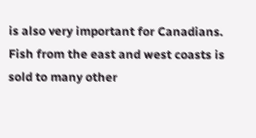is also very important for Canadians. Fish from the east and west coasts is sold to many other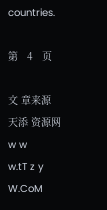countries.

第   4   页

文 章来源
天添 资源网 w w
w.tT z y W.CoM